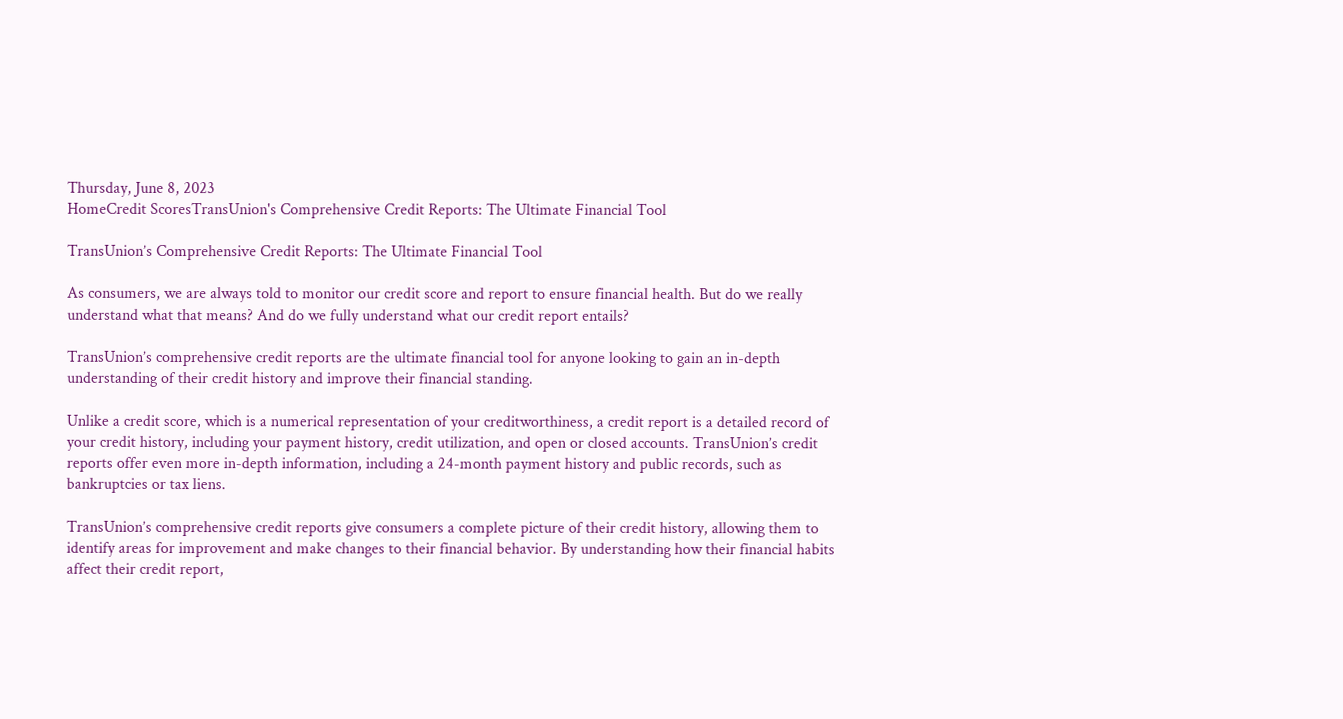Thursday, June 8, 2023
HomeCredit ScoresTransUnion's Comprehensive Credit Reports: The Ultimate Financial Tool

TransUnion’s Comprehensive Credit Reports: The Ultimate Financial Tool

As consumers, we are always told to monitor our credit score and report to ensure financial health. But do we really understand what that means? And do we fully understand what our credit report entails?

TransUnion’s comprehensive credit reports are the ultimate financial tool for anyone looking to gain an in-depth understanding of their credit history and improve their financial standing.

Unlike a credit score, which is a numerical representation of your creditworthiness, a credit report is a detailed record of your credit history, including your payment history, credit utilization, and open or closed accounts. TransUnion’s credit reports offer even more in-depth information, including a 24-month payment history and public records, such as bankruptcies or tax liens.

TransUnion’s comprehensive credit reports give consumers a complete picture of their credit history, allowing them to identify areas for improvement and make changes to their financial behavior. By understanding how their financial habits affect their credit report,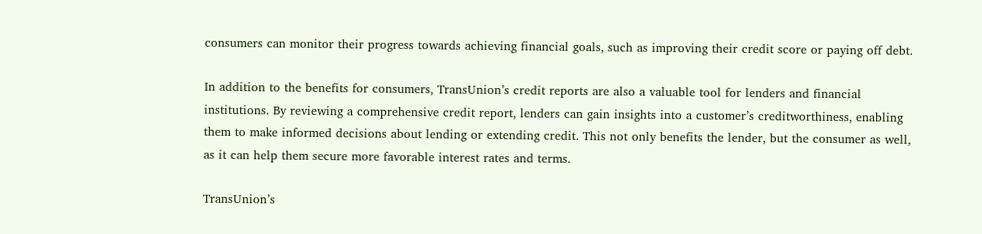consumers can monitor their progress towards achieving financial goals, such as improving their credit score or paying off debt.

In addition to the benefits for consumers, TransUnion’s credit reports are also a valuable tool for lenders and financial institutions. By reviewing a comprehensive credit report, lenders can gain insights into a customer’s creditworthiness, enabling them to make informed decisions about lending or extending credit. This not only benefits the lender, but the consumer as well, as it can help them secure more favorable interest rates and terms.

TransUnion’s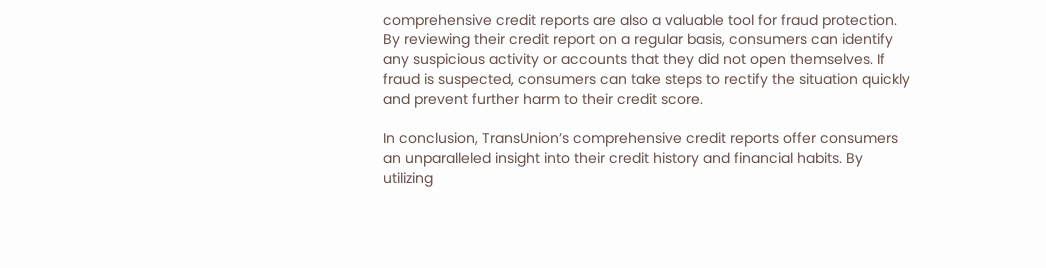comprehensive credit reports are also a valuable tool for fraud protection. By reviewing their credit report on a regular basis, consumers can identify any suspicious activity or accounts that they did not open themselves. If fraud is suspected, consumers can take steps to rectify the situation quickly and prevent further harm to their credit score.

In conclusion, TransUnion’s comprehensive credit reports offer consumers an unparalleled insight into their credit history and financial habits. By utilizing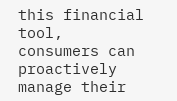this financial tool, consumers can proactively manage their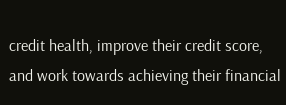credit health, improve their credit score, and work towards achieving their financial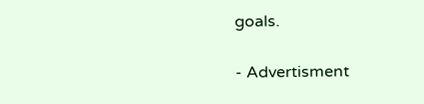goals.

- Advertisment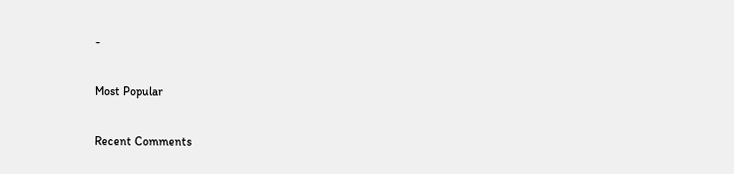-

Most Popular

Recent Comments